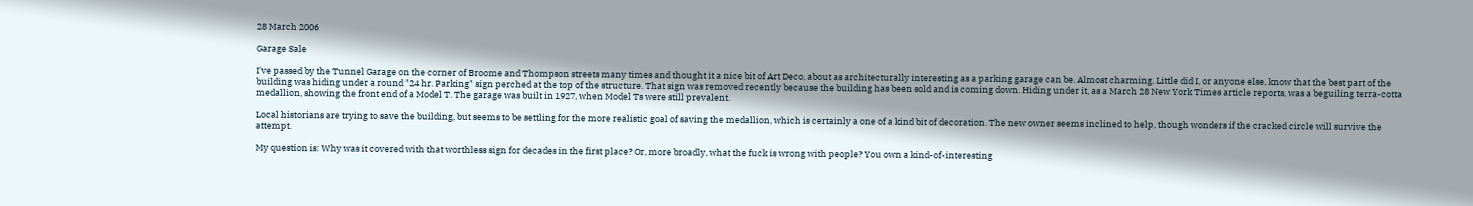28 March 2006

Garage Sale

I've passed by the Tunnel Garage on the corner of Broome and Thompson streets many times and thought it a nice bit of Art Deco, about as architecturally interesting as a parking garage can be. Almost charming. Little did I, or anyone else, know that the best part of the building was hiding under a round "24 hr. Parking" sign perched at the top of the structure. That sign was removed recently because the building has been sold and is coming down. Hiding under it, as a March 28 New York Times article reports, was a beguiling terra-cotta medallion, showing the front end of a Model T. The garage was built in 1927, when Model Ts were still prevalent.

Local historians are trying to save the building, but seems to be settling for the more realistic goal of saving the medallion, which is certainly a one of a kind bit of decoration. The new owner seems inclined to help, though wonders if the cracked circle will survive the attempt.

My question is: Why was it covered with that worthless sign for decades in the first place? Or, more broadly, what the fuck is wrong with people? You own a kind-of-interesting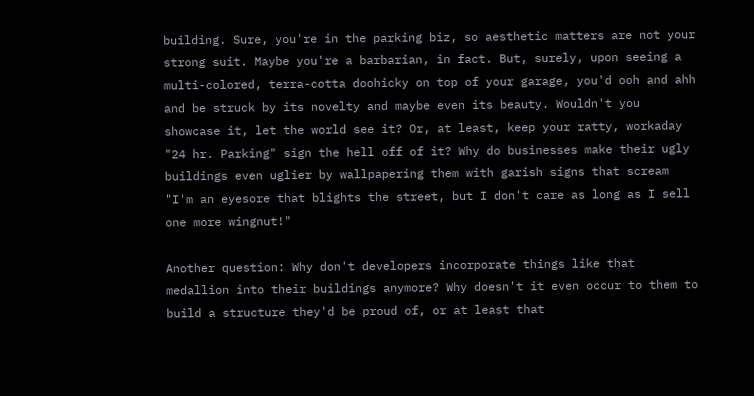building. Sure, you're in the parking biz, so aesthetic matters are not your strong suit. Maybe you're a barbarian, in fact. But, surely, upon seeing a multi-colored, terra-cotta doohicky on top of your garage, you'd ooh and ahh and be struck by its novelty and maybe even its beauty. Wouldn't you showcase it, let the world see it? Or, at least, keep your ratty, workaday "24 hr. Parking" sign the hell off of it? Why do businesses make their ugly buildings even uglier by wallpapering them with garish signs that scream "I'm an eyesore that blights the street, but I don't care as long as I sell one more wingnut!"

Another question: Why don't developers incorporate things like that medallion into their buildings anymore? Why doesn't it even occur to them to build a structure they'd be proud of, or at least that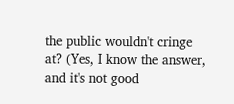the public wouldn't cringe at? (Yes, I know the answer, and it's not good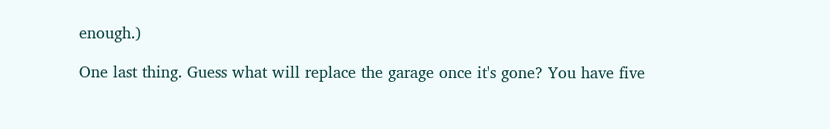enough.)

One last thing. Guess what will replace the garage once it's gone? You have five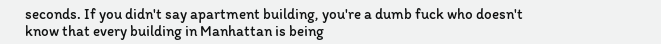seconds. If you didn't say apartment building, you're a dumb fuck who doesn't know that every building in Manhattan is being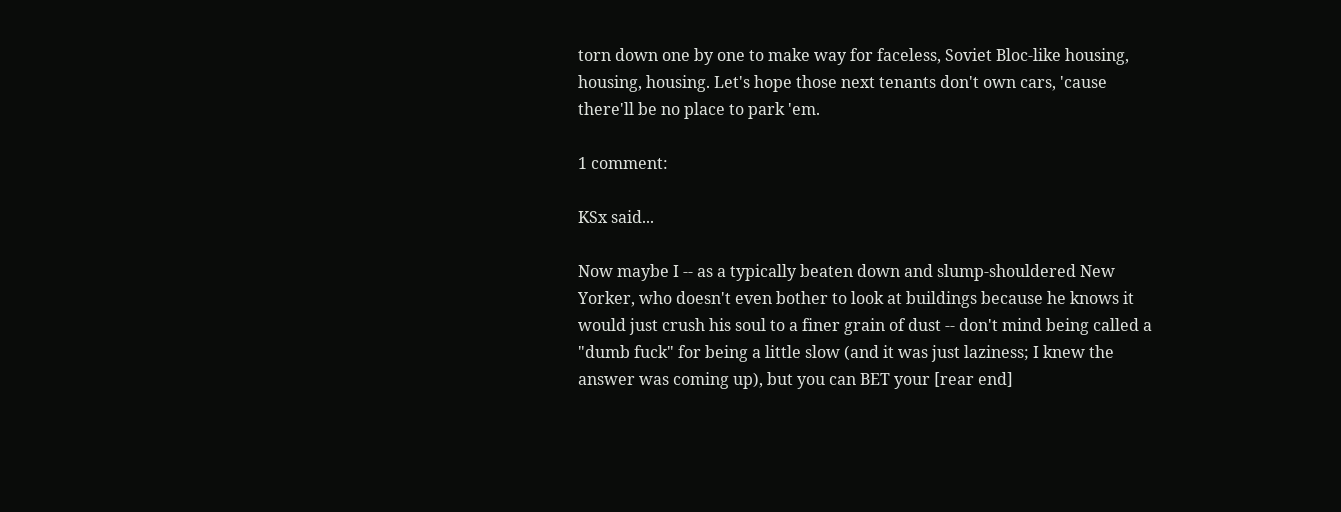torn down one by one to make way for faceless, Soviet Bloc-like housing, housing, housing. Let's hope those next tenants don't own cars, 'cause there'll be no place to park 'em.

1 comment:

KSx said...

Now maybe I -- as a typically beaten down and slump-shouldered New Yorker, who doesn't even bother to look at buildings because he knows it would just crush his soul to a finer grain of dust -- don't mind being called a "dumb fuck" for being a little slow (and it was just laziness; I knew the answer was coming up), but you can BET your [rear end]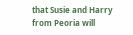that Susie and Harry from Peoria will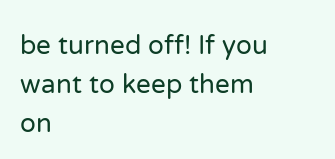be turned off! If you want to keep them on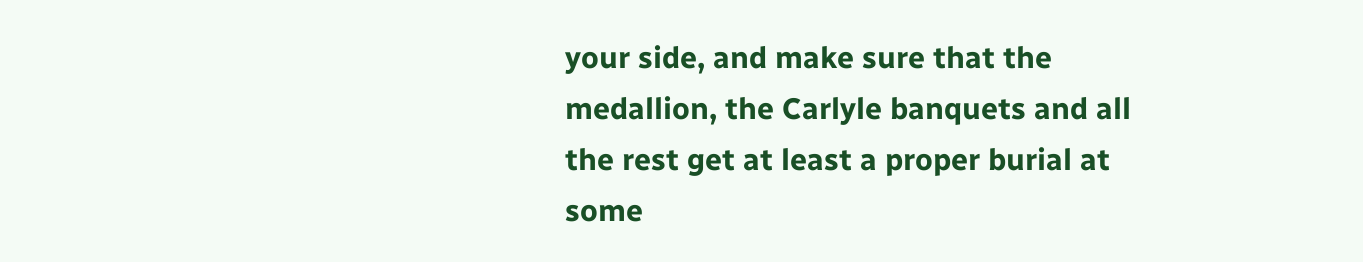your side, and make sure that the medallion, the Carlyle banquets and all the rest get at least a proper burial at some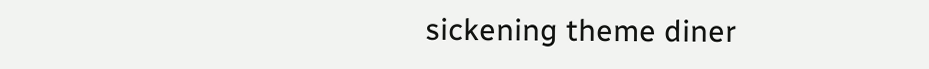sickening theme diner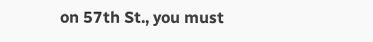on 57th St., you must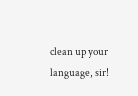clean up your language, sir!